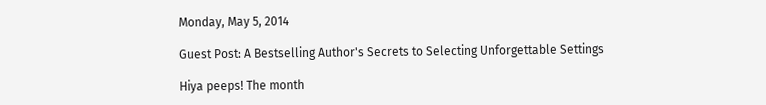Monday, May 5, 2014

Guest Post: A Bestselling Author's Secrets to Selecting Unforgettable Settings

Hiya peeps! The month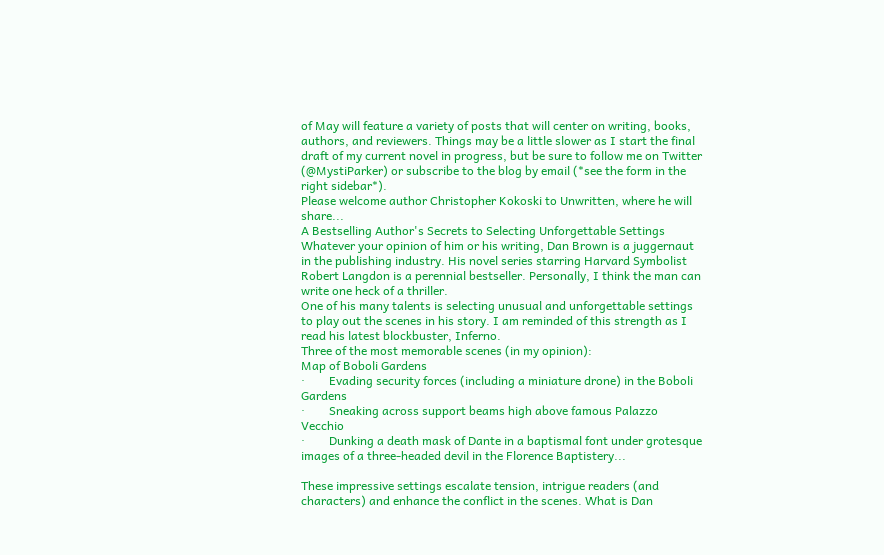of May will feature a variety of posts that will center on writing, books, authors, and reviewers. Things may be a little slower as I start the final draft of my current novel in progress, but be sure to follow me on Twitter (@MystiParker) or subscribe to the blog by email (*see the form in the right sidebar*).
Please welcome author Christopher Kokoski to Unwritten, where he will share...
A Bestselling Author's Secrets to Selecting Unforgettable Settings
Whatever your opinion of him or his writing, Dan Brown is a juggernaut in the publishing industry. His novel series starring Harvard Symbolist Robert Langdon is a perennial bestseller. Personally, I think the man can write one heck of a thriller.
One of his many talents is selecting unusual and unforgettable settings to play out the scenes in his story. I am reminded of this strength as I read his latest blockbuster, Inferno.
Three of the most memorable scenes (in my opinion):
Map of Boboli Gardens
·        Evading security forces (including a miniature drone) in the Boboli Gardens
·        Sneaking across support beams high above famous Palazzo Vecchio
·        Dunking a death mask of Dante in a baptismal font under grotesque images of a three-headed devil in the Florence Baptistery...

These impressive settings escalate tension, intrigue readers (and characters) and enhance the conflict in the scenes. What is Dan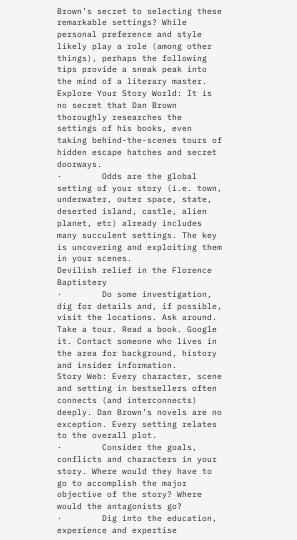Brown’s secret to selecting these remarkable settings? While personal preference and style likely play a role (among other things), perhaps the following tips provide a sneak peak into the mind of a literary master.
Explore Your Story World: It is no secret that Dan Brown thoroughly researches the settings of his books, even taking behind-the-scenes tours of hidden escape hatches and secret doorways.
·        Odds are the global setting of your story (i.e. town, underwater, outer space, state, deserted island, castle, alien planet, etc) already includes many succulent settings. The key is uncovering and exploiting them in your scenes.
Devilish relief in the Florence Baptistery
·        Do some investigation, dig for details and, if possible, visit the locations. Ask around. Take a tour. Read a book. Google it. Contact someone who lives in the area for background, history and insider information.
Story Web: Every character, scene and setting in bestsellers often connects (and interconnects) deeply. Dan Brown’s novels are no exception. Every setting relates to the overall plot.
·        Consider the goals, conflicts and characters in your story. Where would they have to go to accomplish the major objective of the story? Where would the antagonists go?
·        Dig into the education, experience and expertise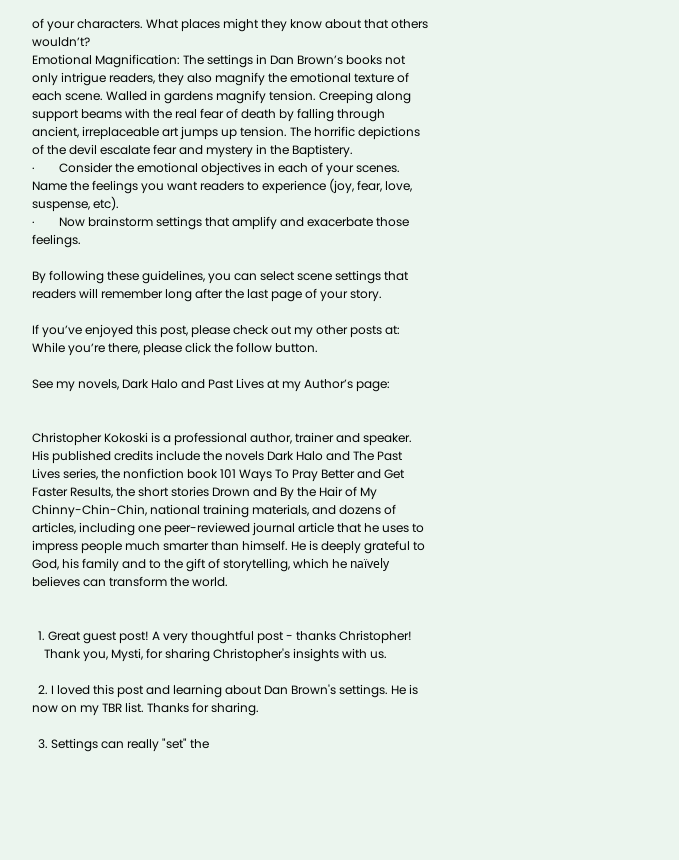of your characters. What places might they know about that others wouldn’t?
Emotional Magnification: The settings in Dan Brown’s books not only intrigue readers, they also magnify the emotional texture of each scene. Walled in gardens magnify tension. Creeping along support beams with the real fear of death by falling through ancient, irreplaceable art jumps up tension. The horrific depictions of the devil escalate fear and mystery in the Baptistery.
·        Consider the emotional objectives in each of your scenes. Name the feelings you want readers to experience (joy, fear, love, suspense, etc).
·        Now brainstorm settings that amplify and exacerbate those feelings.

By following these guidelines, you can select scene settings that readers will remember long after the last page of your story.

If you’ve enjoyed this post, please check out my other posts at: While you’re there, please click the follow button.

See my novels, Dark Halo and Past Lives at my Author’s page:


Christopher Kokoski is a professional author, trainer and speaker. His published credits include the novels Dark Halo and The Past Lives series, the nonfiction book 101 Ways To Pray Better and Get Faster Results, the short stories Drown and By the Hair of My Chinny-Chin-Chin, national training materials, and dozens of articles, including one peer-reviewed journal article that he uses to impress people much smarter than himself. He is deeply grateful to God, his family and to the gift of storytelling, which he naïvely believes can transform the world.


  1. Great guest post! A very thoughtful post - thanks Christopher!
    Thank you, Mysti, for sharing Christopher's insights with us.

  2. I loved this post and learning about Dan Brown's settings. He is now on my TBR list. Thanks for sharing.

  3. Settings can really "set" the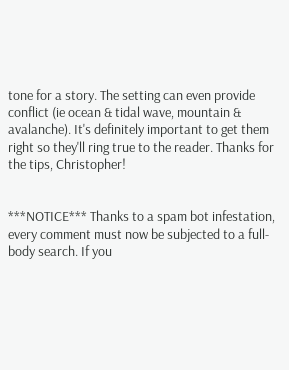tone for a story. The setting can even provide conflict (ie ocean & tidal wave, mountain & avalanche). It's definitely important to get them right so they'll ring true to the reader. Thanks for the tips, Christopher!


***NOTICE*** Thanks to a spam bot infestation, every comment must now be subjected to a full-body search. If you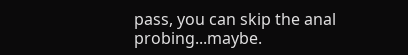pass, you can skip the anal probing...maybe.